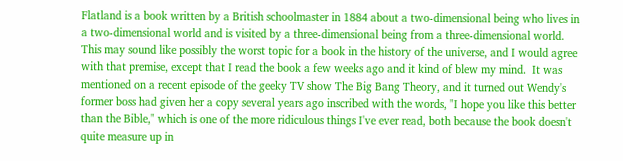Flatland is a book written by a British schoolmaster in 1884 about a two-dimensional being who lives in a two-dimensional world and is visited by a three-dimensional being from a three-dimensional world.  This may sound like possibly the worst topic for a book in the history of the universe, and I would agree with that premise, except that I read the book a few weeks ago and it kind of blew my mind.  It was mentioned on a recent episode of the geeky TV show The Big Bang Theory, and it turned out Wendy's former boss had given her a copy several years ago inscribed with the words, "I hope you like this better than the Bible," which is one of the more ridiculous things I've ever read, both because the book doesn't quite measure up in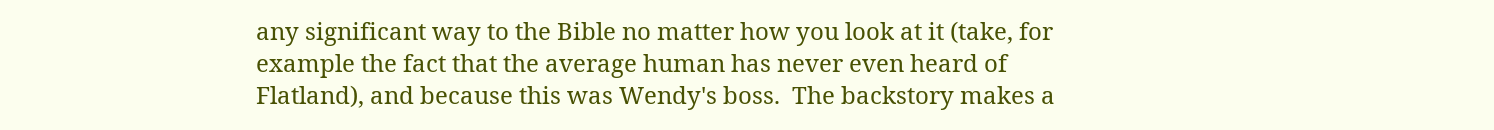any significant way to the Bible no matter how you look at it (take, for example the fact that the average human has never even heard of Flatland), and because this was Wendy's boss.  The backstory makes a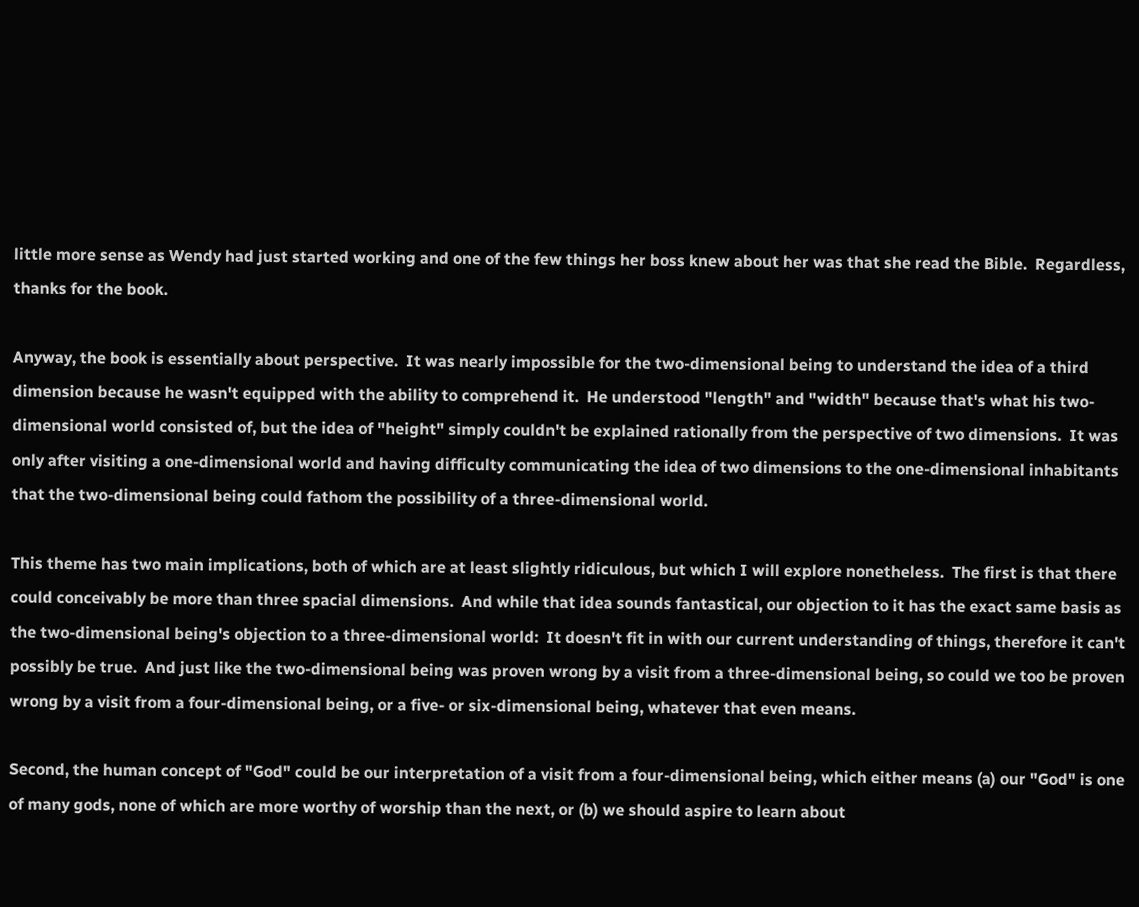little more sense as Wendy had just started working and one of the few things her boss knew about her was that she read the Bible.  Regardless, thanks for the book.

Anyway, the book is essentially about perspective.  It was nearly impossible for the two-dimensional being to understand the idea of a third dimension because he wasn't equipped with the ability to comprehend it.  He understood "length" and "width" because that's what his two-dimensional world consisted of, but the idea of "height" simply couldn't be explained rationally from the perspective of two dimensions.  It was only after visiting a one-dimensional world and having difficulty communicating the idea of two dimensions to the one-dimensional inhabitants that the two-dimensional being could fathom the possibility of a three-dimensional world.

This theme has two main implications, both of which are at least slightly ridiculous, but which I will explore nonetheless.  The first is that there could conceivably be more than three spacial dimensions.  And while that idea sounds fantastical, our objection to it has the exact same basis as the two-dimensional being's objection to a three-dimensional world:  It doesn't fit in with our current understanding of things, therefore it can't possibly be true.  And just like the two-dimensional being was proven wrong by a visit from a three-dimensional being, so could we too be proven wrong by a visit from a four-dimensional being, or a five- or six-dimensional being, whatever that even means.

Second, the human concept of "God" could be our interpretation of a visit from a four-dimensional being, which either means (a) our "God" is one of many gods, none of which are more worthy of worship than the next, or (b) we should aspire to learn about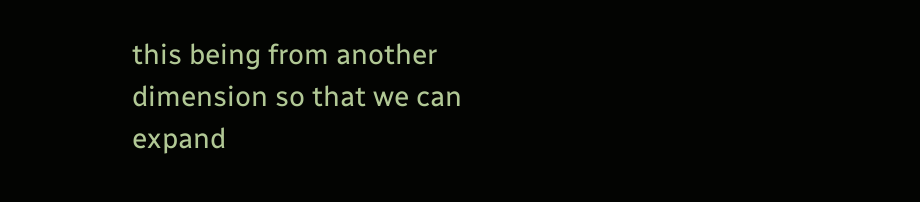this being from another dimension so that we can expand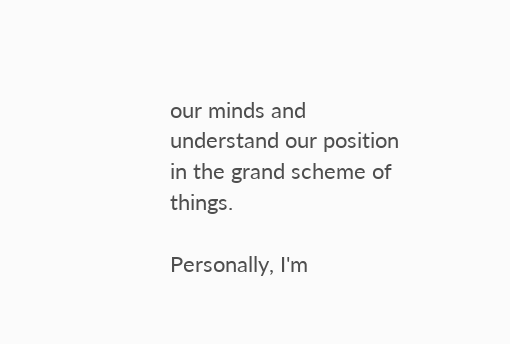our minds and understand our position in the grand scheme of things.

Personally, I'm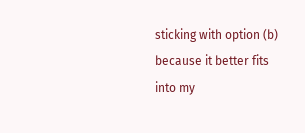sticking with option (b) because it better fits into my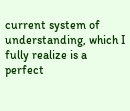current system of understanding, which I fully realize is a perfect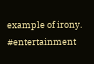example of irony. #entertainment